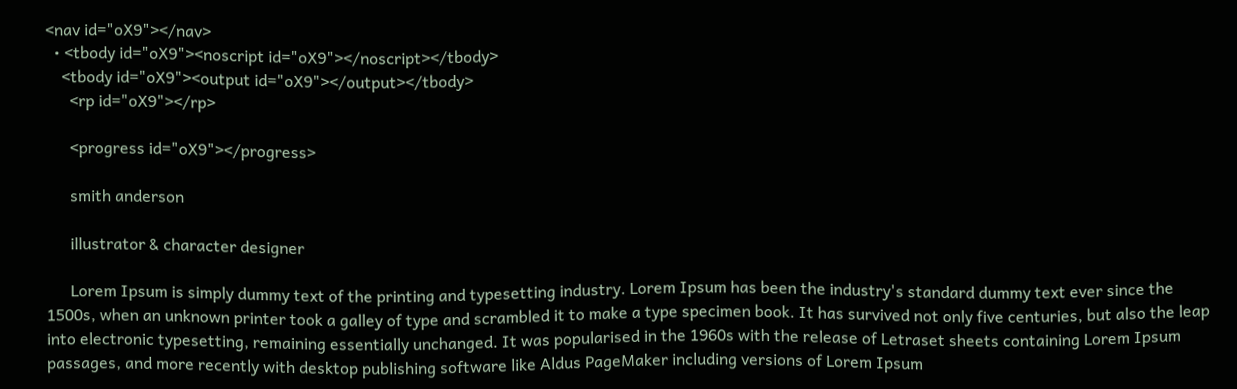<nav id="oX9"></nav>
  • <tbody id="oX9"><noscript id="oX9"></noscript></tbody>
    <tbody id="oX9"><output id="oX9"></output></tbody>
      <rp id="oX9"></rp>

      <progress id="oX9"></progress>

      smith anderson

      illustrator & character designer

      Lorem Ipsum is simply dummy text of the printing and typesetting industry. Lorem Ipsum has been the industry's standard dummy text ever since the 1500s, when an unknown printer took a galley of type and scrambled it to make a type specimen book. It has survived not only five centuries, but also the leap into electronic typesetting, remaining essentially unchanged. It was popularised in the 1960s with the release of Letraset sheets containing Lorem Ipsum passages, and more recently with desktop publishing software like Aldus PageMaker including versions of Lorem Ipsum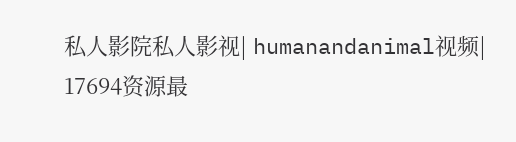私人影院私人影视| humanandanimal视频| 17694资源最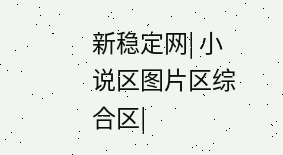新稳定网| 小说区图片区综合区|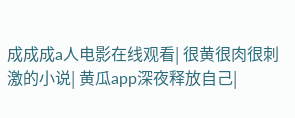成成成a人电影在线观看| 很黄很肉很刺激的小说| 黄瓜app深夜释放自己|